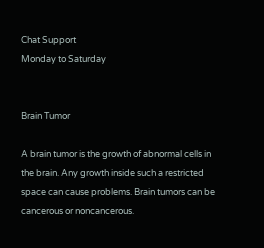Chat Support
Monday to Saturday


Brain Tumor

A brain tumor is the growth of abnormal cells in the brain. Any growth inside such a restricted space can cause problems. Brain tumors can be cancerous or noncancerous.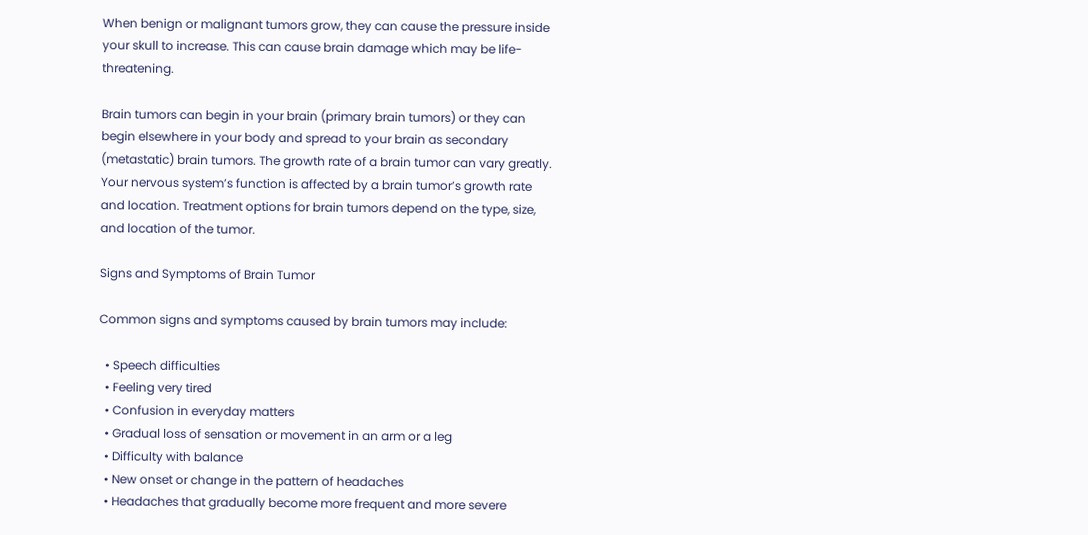When benign or malignant tumors grow, they can cause the pressure inside your skull to increase. This can cause brain damage which may be life-threatening.

Brain tumors can begin in your brain (primary brain tumors) or they can begin elsewhere in your body and spread to your brain as secondary (metastatic) brain tumors. The growth rate of a brain tumor can vary greatly. Your nervous system’s function is affected by a brain tumor’s growth rate and location. Treatment options for brain tumors depend on the type, size, and location of the tumor.

Signs and Symptoms of Brain Tumor

Common signs and symptoms caused by brain tumors may include:

  • Speech difficulties
  • Feeling very tired
  • Confusion in everyday matters
  • Gradual loss of sensation or movement in an arm or a leg
  • Difficulty with balance
  • New onset or change in the pattern of headaches
  • Headaches that gradually become more frequent and more severe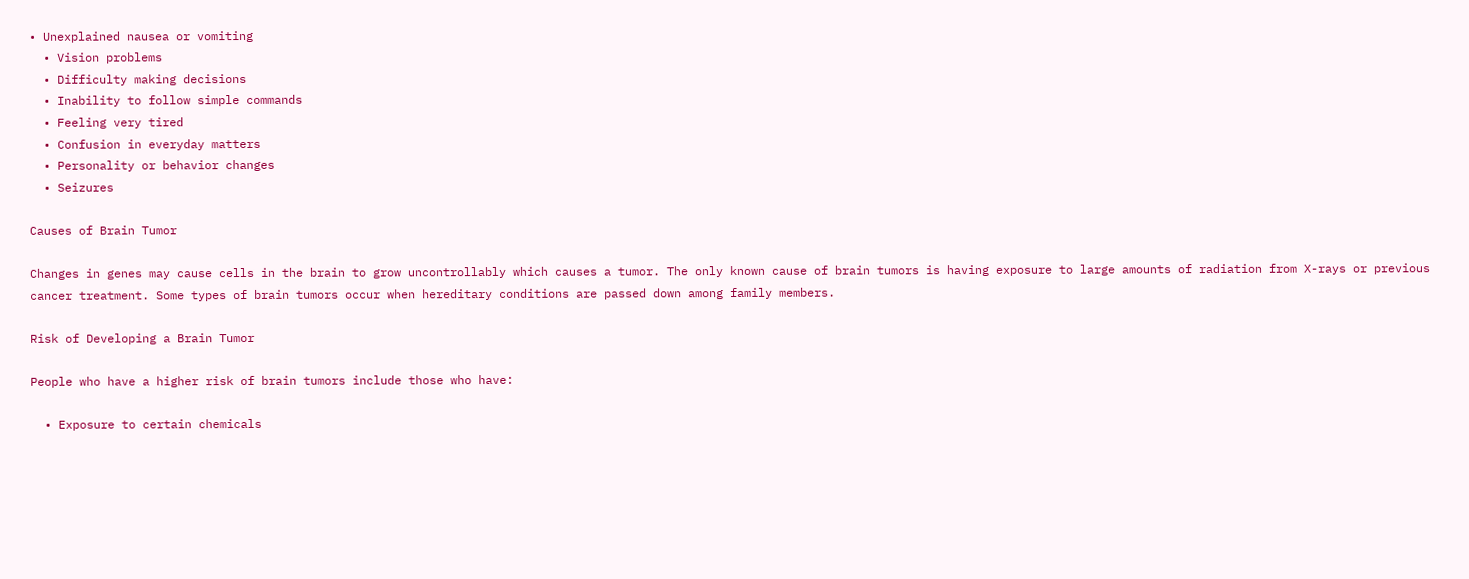• Unexplained nausea or vomiting
  • Vision problems
  • Difficulty making decisions
  • Inability to follow simple commands
  • Feeling very tired
  • Confusion in everyday matters
  • Personality or behavior changes
  • Seizures

Causes of Brain Tumor

Changes in genes may cause cells in the brain to grow uncontrollably which causes a tumor. The only known cause of brain tumors is having exposure to large amounts of radiation from X-rays or previous cancer treatment. Some types of brain tumors occur when hereditary conditions are passed down among family members.

Risk of Developing a Brain Tumor

People who have a higher risk of brain tumors include those who have:

  • Exposure to certain chemicals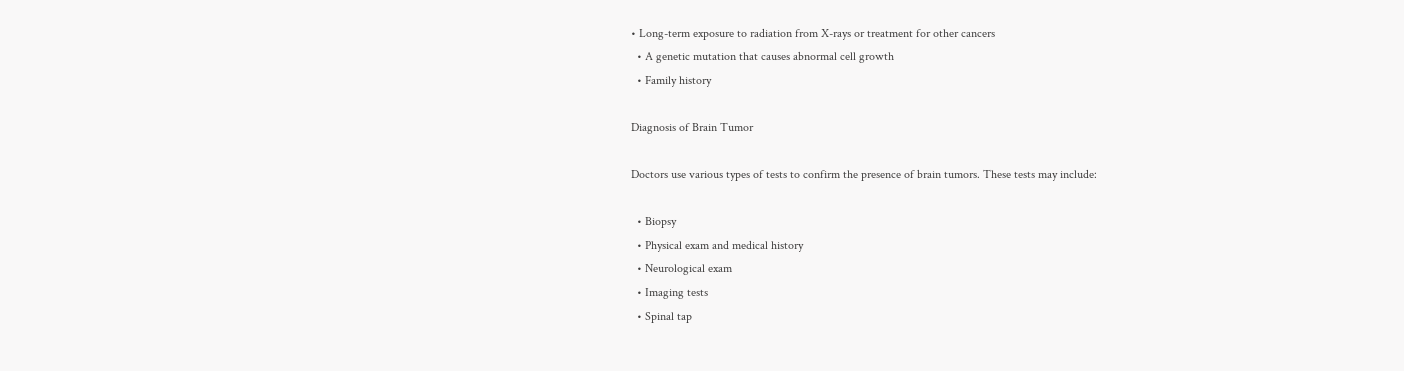• Long-term exposure to radiation from X-rays or treatment for other cancers
  • A genetic mutation that causes abnormal cell growth
  • Family history

Diagnosis of Brain Tumor

Doctors use various types of tests to confirm the presence of brain tumors. These tests may include:

  • Biopsy
  • Physical exam and medical history
  • Neurological exam
  • Imaging tests
  • Spinal tap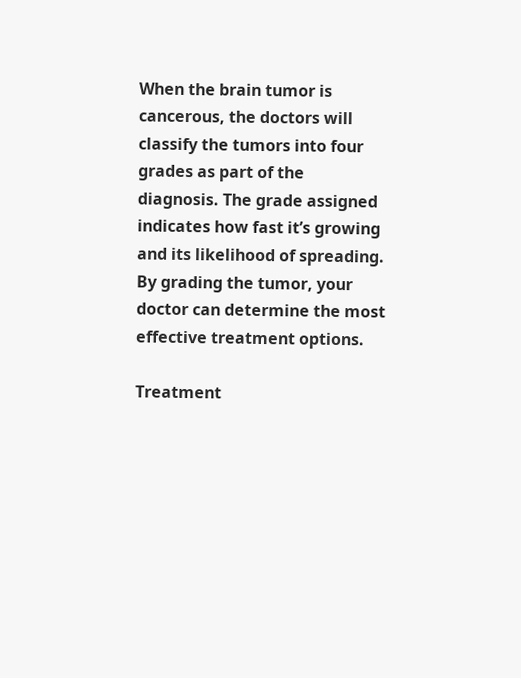When the brain tumor is cancerous, the doctors will classify the tumors into four grades as part of the diagnosis. The grade assigned indicates how fast it’s growing and its likelihood of spreading. By grading the tumor, your doctor can determine the most effective treatment options.

Treatment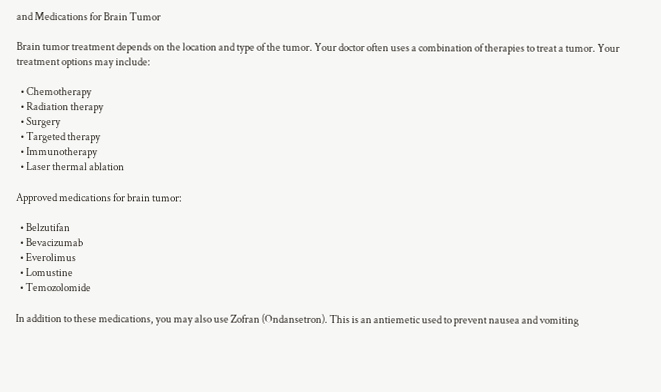and Medications for Brain Tumor

Brain tumor treatment depends on the location and type of the tumor. Your doctor often uses a combination of therapies to treat a tumor. Your treatment options may include:

  • Chemotherapy
  • Radiation therapy
  • Surgery
  • Targeted therapy
  • Immunotherapy
  • Laser thermal ablation

Approved medications for brain tumor:

  • Belzutifan
  • Bevacizumab
  • Everolimus
  • Lomustine
  • Temozolomide

In addition to these medications, you may also use Zofran (Ondansetron). This is an antiemetic used to prevent nausea and vomiting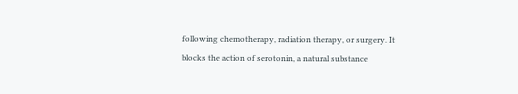following chemotherapy, radiation therapy, or surgery. It blocks the action of serotonin, a natural substance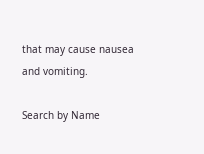that may cause nausea and vomiting.

Search by Name